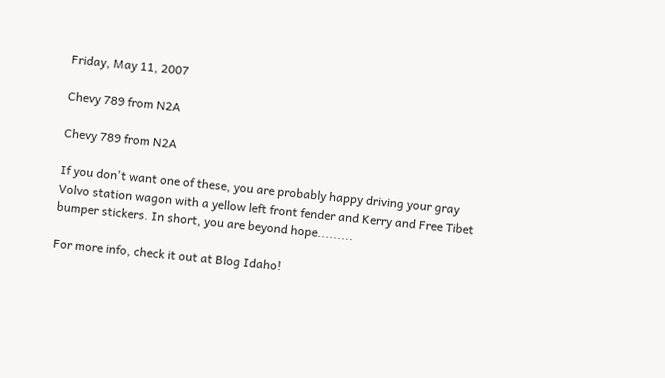Friday, May 11, 2007

Chevy 789 from N2A

Chevy 789 from N2A

If you don't want one of these, you are probably happy driving your gray Volvo station wagon with a yellow left front fender and Kerry and Free Tibet bumper stickers. In short, you are beyond hope.........

For more info, check it out at Blog Idaho!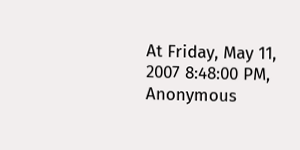At Friday, May 11, 2007 8:48:00 PM, Anonymous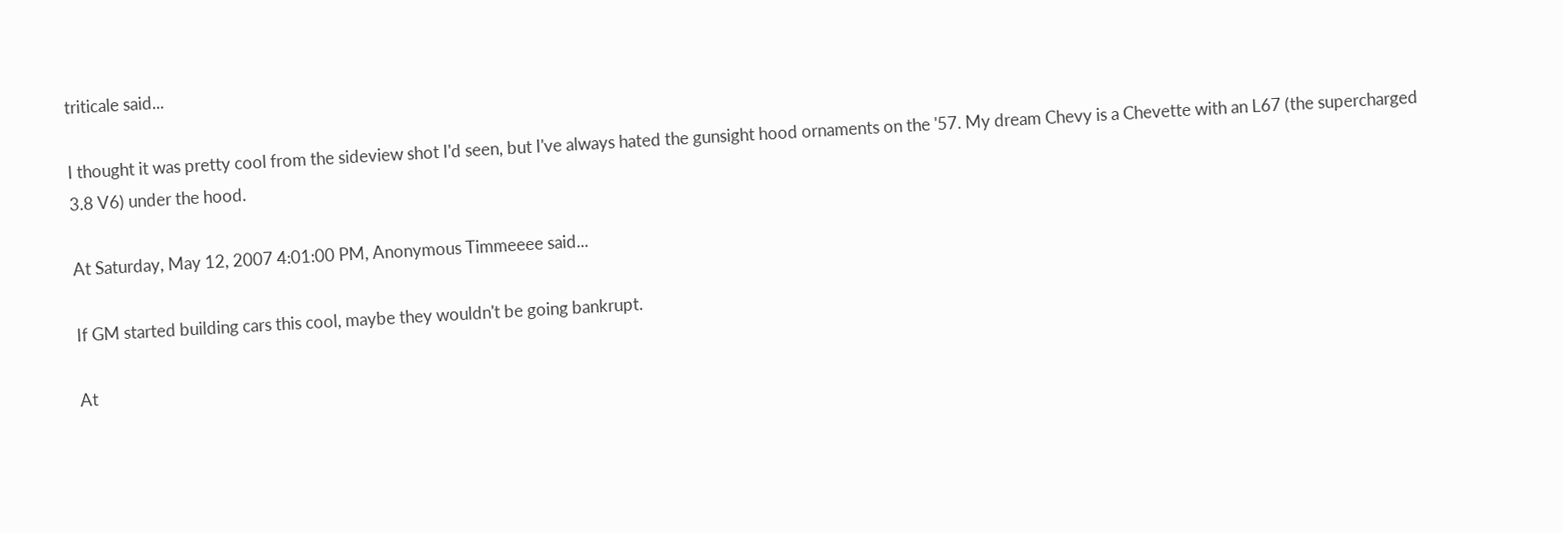triticale said...

I thought it was pretty cool from the sideview shot I'd seen, but I've always hated the gunsight hood ornaments on the '57. My dream Chevy is a Chevette with an L67 (the supercharged 3.8 V6) under the hood.

At Saturday, May 12, 2007 4:01:00 PM, Anonymous Timmeeee said...

If GM started building cars this cool, maybe they wouldn't be going bankrupt.

At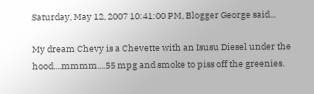Saturday, May 12, 2007 10:41:00 PM, Blogger George said...

My dream Chevy is a Chevette with an Isusu Diesel under the hood....mmmm....55 mpg and smoke to piss off the greenies.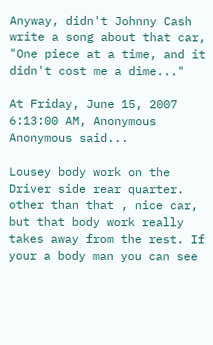Anyway, didn't Johnny Cash write a song about that car, "One piece at a time, and it didn't cost me a dime..."

At Friday, June 15, 2007 6:13:00 AM, Anonymous Anonymous said...

Lousey body work on the Driver side rear quarter. other than that , nice car, but that body work really takes away from the rest. If your a body man you can see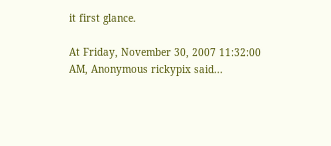it first glance.

At Friday, November 30, 2007 11:32:00 AM, Anonymous rickypix said...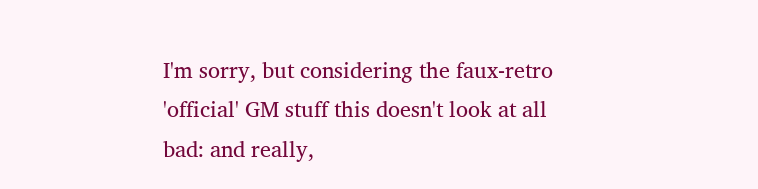I'm sorry, but considering the faux-retro 'official' GM stuff this doesn't look at all bad: and really,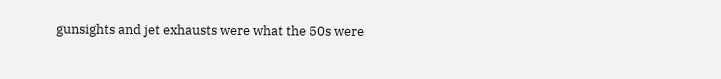gunsights and jet exhausts were what the 50s were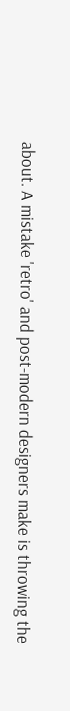about. A mistake 'retro' and post-modern designers make is throwing the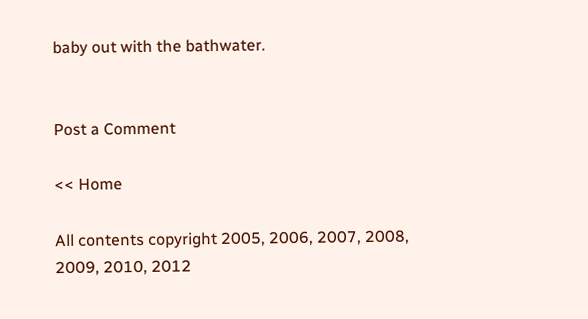baby out with the bathwater.


Post a Comment

<< Home

All contents copyright 2005, 2006, 2007, 2008, 2009, 2010, 2012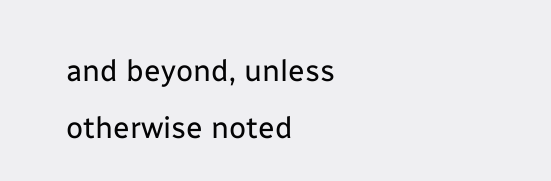and beyond, unless otherwise noted